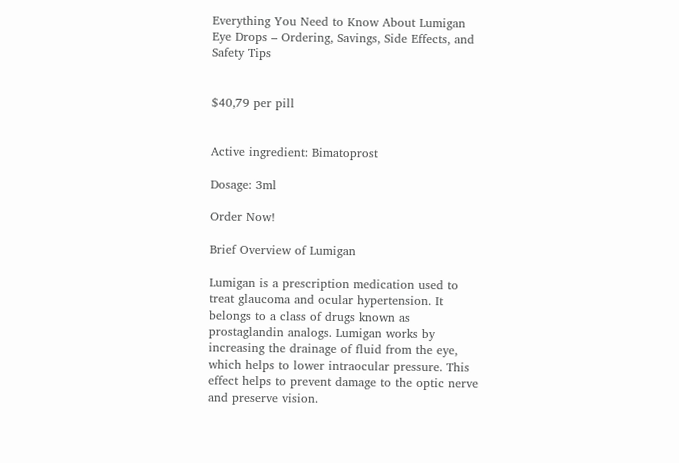Everything You Need to Know About Lumigan Eye Drops – Ordering, Savings, Side Effects, and Safety Tips


$40,79 per pill


Active ingredient: Bimatoprost

Dosage: 3ml

Order Now!

Brief Overview of Lumigan

Lumigan is a prescription medication used to treat glaucoma and ocular hypertension. It belongs to a class of drugs known as prostaglandin analogs. Lumigan works by increasing the drainage of fluid from the eye, which helps to lower intraocular pressure. This effect helps to prevent damage to the optic nerve and preserve vision.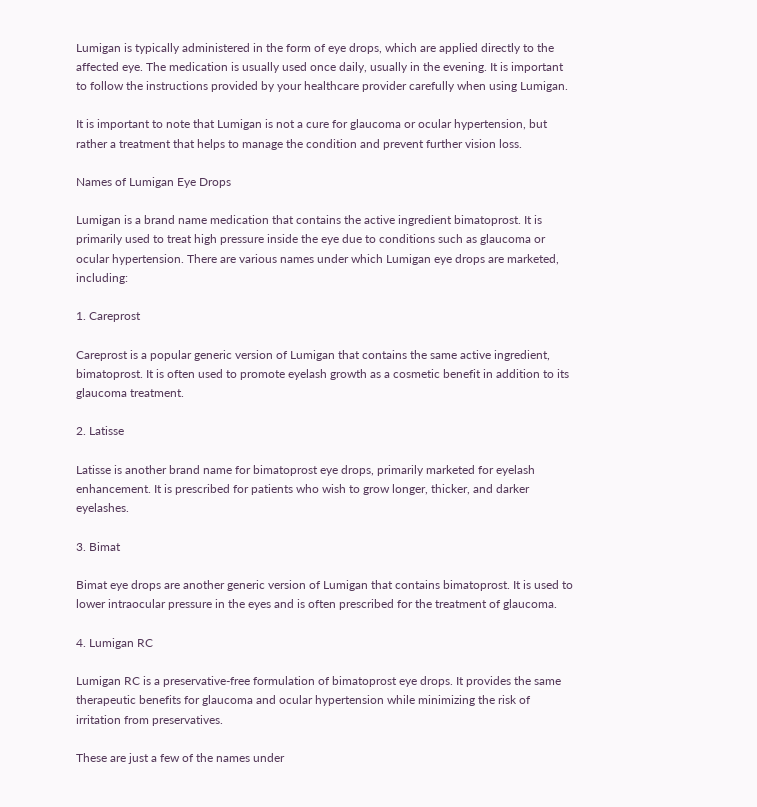Lumigan is typically administered in the form of eye drops, which are applied directly to the affected eye. The medication is usually used once daily, usually in the evening. It is important to follow the instructions provided by your healthcare provider carefully when using Lumigan.

It is important to note that Lumigan is not a cure for glaucoma or ocular hypertension, but rather a treatment that helps to manage the condition and prevent further vision loss.

Names of Lumigan Eye Drops

Lumigan is a brand name medication that contains the active ingredient bimatoprost. It is primarily used to treat high pressure inside the eye due to conditions such as glaucoma or ocular hypertension. There are various names under which Lumigan eye drops are marketed, including:

1. Careprost

Careprost is a popular generic version of Lumigan that contains the same active ingredient, bimatoprost. It is often used to promote eyelash growth as a cosmetic benefit in addition to its glaucoma treatment.

2. Latisse

Latisse is another brand name for bimatoprost eye drops, primarily marketed for eyelash enhancement. It is prescribed for patients who wish to grow longer, thicker, and darker eyelashes.

3. Bimat

Bimat eye drops are another generic version of Lumigan that contains bimatoprost. It is used to lower intraocular pressure in the eyes and is often prescribed for the treatment of glaucoma.

4. Lumigan RC

Lumigan RC is a preservative-free formulation of bimatoprost eye drops. It provides the same therapeutic benefits for glaucoma and ocular hypertension while minimizing the risk of irritation from preservatives.

These are just a few of the names under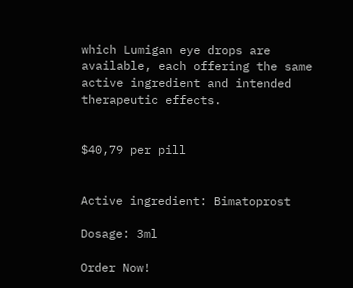which Lumigan eye drops are available, each offering the same active ingredient and intended therapeutic effects.


$40,79 per pill


Active ingredient: Bimatoprost

Dosage: 3ml

Order Now!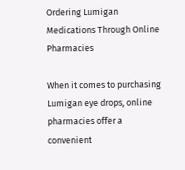Ordering Lumigan Medications Through Online Pharmacies

When it comes to purchasing Lumigan eye drops, online pharmacies offer a convenient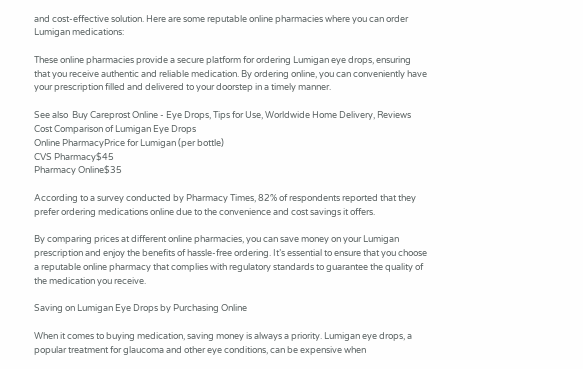and cost-effective solution. Here are some reputable online pharmacies where you can order Lumigan medications:

These online pharmacies provide a secure platform for ordering Lumigan eye drops, ensuring that you receive authentic and reliable medication. By ordering online, you can conveniently have your prescription filled and delivered to your doorstep in a timely manner.

See also  Buy Careprost Online - Eye Drops, Tips for Use, Worldwide Home Delivery, Reviews
Cost Comparison of Lumigan Eye Drops
Online PharmacyPrice for Lumigan (per bottle)
CVS Pharmacy$45
Pharmacy Online$35

According to a survey conducted by Pharmacy Times, 82% of respondents reported that they prefer ordering medications online due to the convenience and cost savings it offers.

By comparing prices at different online pharmacies, you can save money on your Lumigan prescription and enjoy the benefits of hassle-free ordering. It’s essential to ensure that you choose a reputable online pharmacy that complies with regulatory standards to guarantee the quality of the medication you receive.

Saving on Lumigan Eye Drops by Purchasing Online

When it comes to buying medication, saving money is always a priority. Lumigan eye drops, a popular treatment for glaucoma and other eye conditions, can be expensive when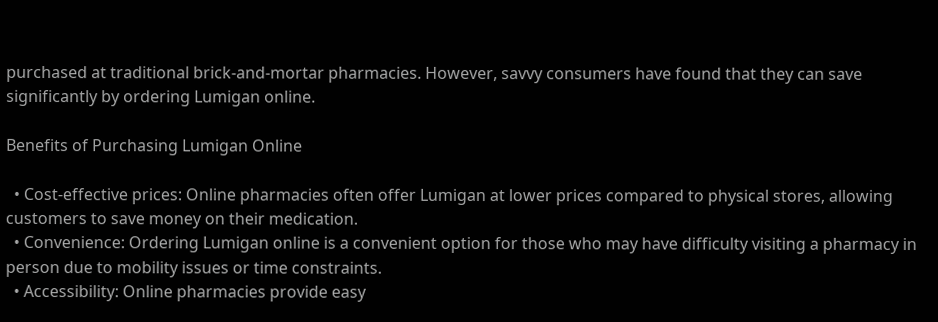purchased at traditional brick-and-mortar pharmacies. However, savvy consumers have found that they can save significantly by ordering Lumigan online.

Benefits of Purchasing Lumigan Online

  • Cost-effective prices: Online pharmacies often offer Lumigan at lower prices compared to physical stores, allowing customers to save money on their medication.
  • Convenience: Ordering Lumigan online is a convenient option for those who may have difficulty visiting a pharmacy in person due to mobility issues or time constraints.
  • Accessibility: Online pharmacies provide easy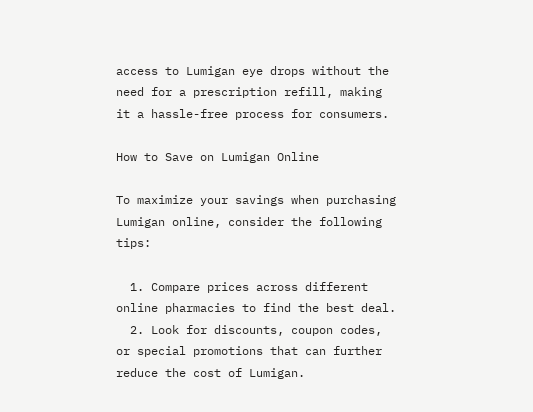access to Lumigan eye drops without the need for a prescription refill, making it a hassle-free process for consumers.

How to Save on Lumigan Online

To maximize your savings when purchasing Lumigan online, consider the following tips:

  1. Compare prices across different online pharmacies to find the best deal.
  2. Look for discounts, coupon codes, or special promotions that can further reduce the cost of Lumigan.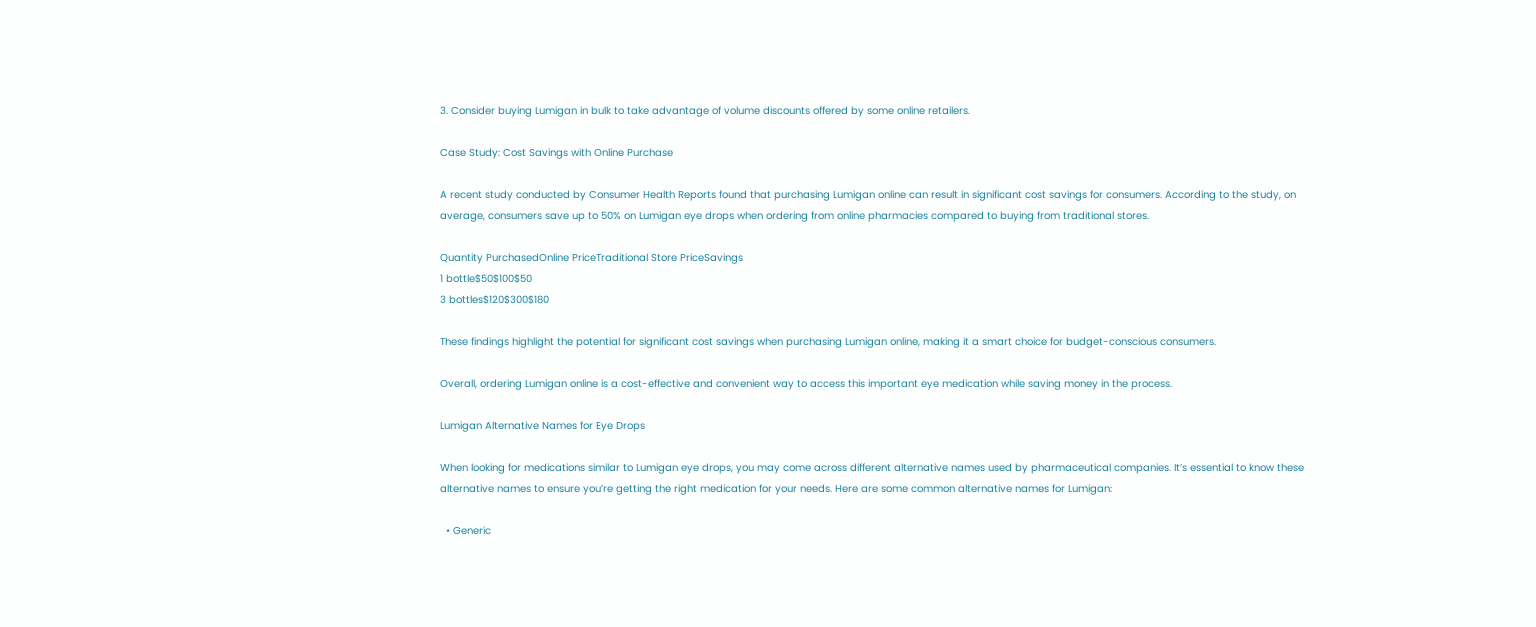3. Consider buying Lumigan in bulk to take advantage of volume discounts offered by some online retailers.

Case Study: Cost Savings with Online Purchase

A recent study conducted by Consumer Health Reports found that purchasing Lumigan online can result in significant cost savings for consumers. According to the study, on average, consumers save up to 50% on Lumigan eye drops when ordering from online pharmacies compared to buying from traditional stores.

Quantity PurchasedOnline PriceTraditional Store PriceSavings
1 bottle$50$100$50
3 bottles$120$300$180

These findings highlight the potential for significant cost savings when purchasing Lumigan online, making it a smart choice for budget-conscious consumers.

Overall, ordering Lumigan online is a cost-effective and convenient way to access this important eye medication while saving money in the process.

Lumigan Alternative Names for Eye Drops

When looking for medications similar to Lumigan eye drops, you may come across different alternative names used by pharmaceutical companies. It’s essential to know these alternative names to ensure you’re getting the right medication for your needs. Here are some common alternative names for Lumigan:

  • Generic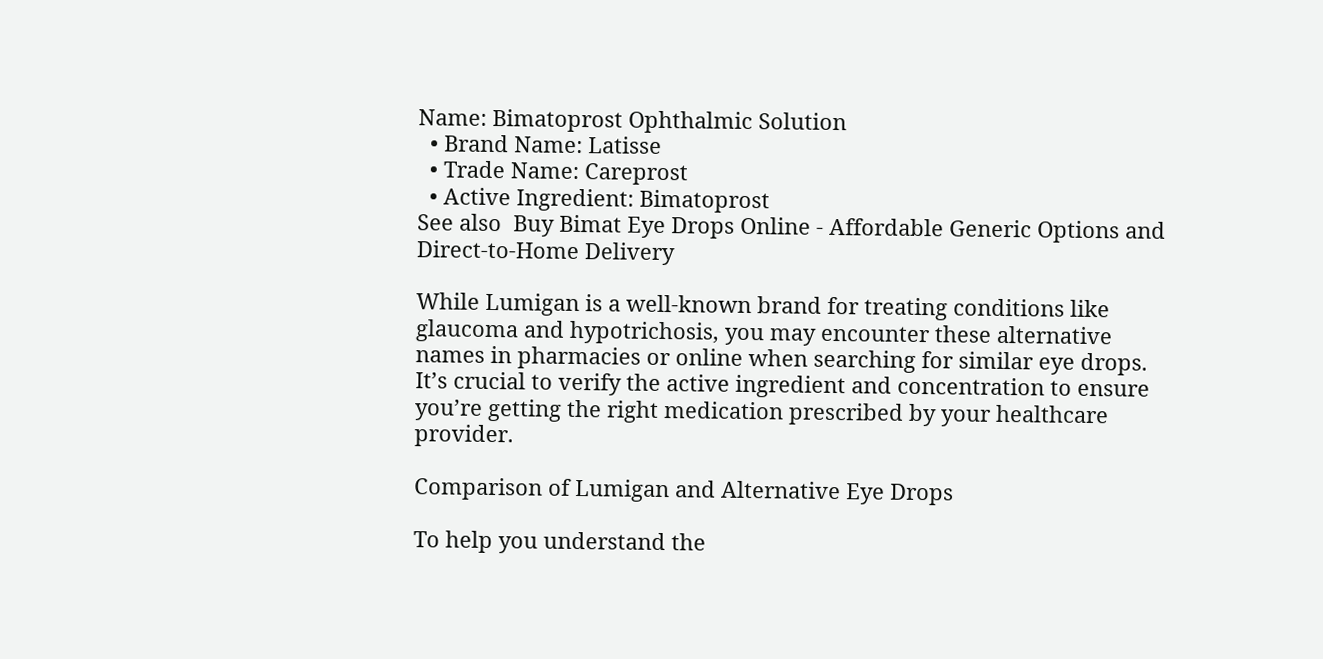Name: Bimatoprost Ophthalmic Solution
  • Brand Name: Latisse
  • Trade Name: Careprost
  • Active Ingredient: Bimatoprost
See also  Buy Bimat Eye Drops Online - Affordable Generic Options and Direct-to-Home Delivery

While Lumigan is a well-known brand for treating conditions like glaucoma and hypotrichosis, you may encounter these alternative names in pharmacies or online when searching for similar eye drops. It’s crucial to verify the active ingredient and concentration to ensure you’re getting the right medication prescribed by your healthcare provider.

Comparison of Lumigan and Alternative Eye Drops

To help you understand the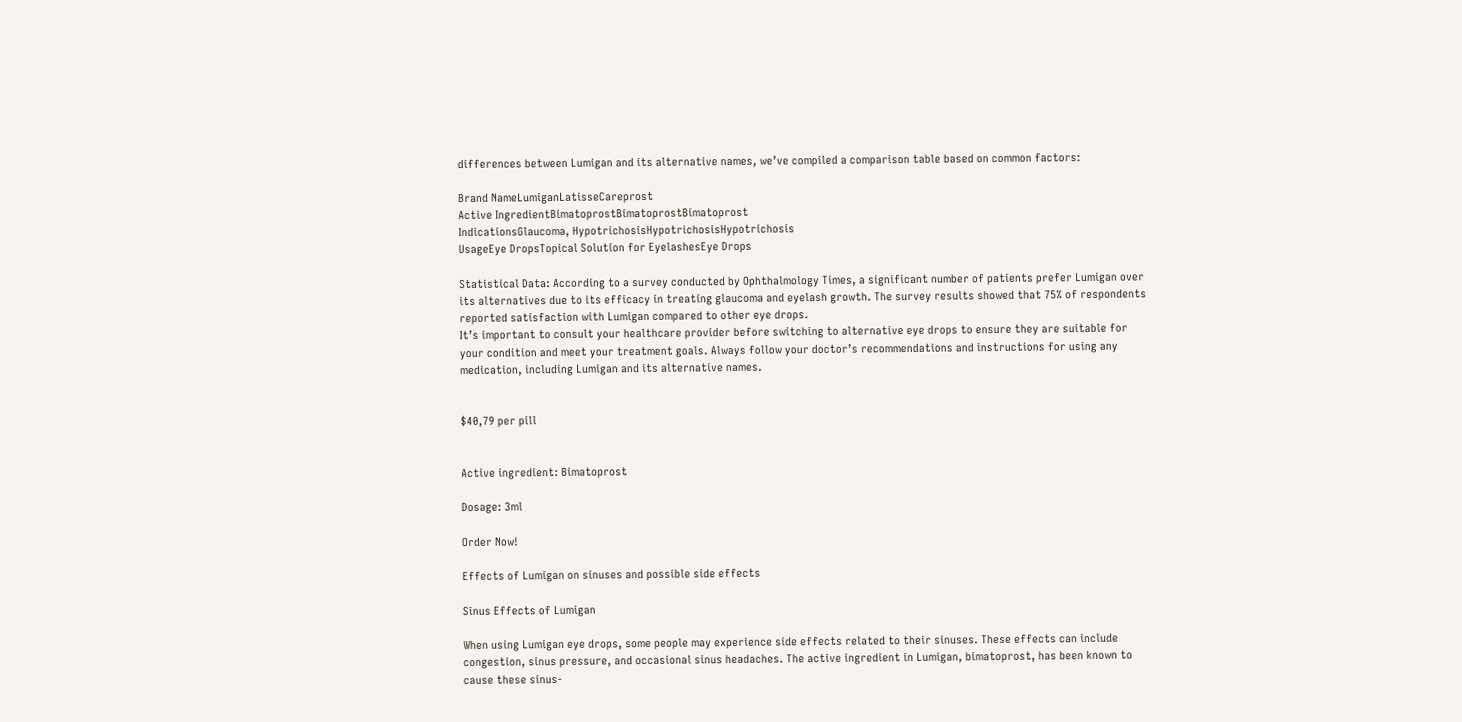differences between Lumigan and its alternative names, we’ve compiled a comparison table based on common factors:

Brand NameLumiganLatisseCareprost
Active IngredientBimatoprostBimatoprostBimatoprost
IndicationsGlaucoma, HypotrichosisHypotrichosisHypotrichosis
UsageEye DropsTopical Solution for EyelashesEye Drops

Statistical Data: According to a survey conducted by Ophthalmology Times, a significant number of patients prefer Lumigan over its alternatives due to its efficacy in treating glaucoma and eyelash growth. The survey results showed that 75% of respondents reported satisfaction with Lumigan compared to other eye drops.
It’s important to consult your healthcare provider before switching to alternative eye drops to ensure they are suitable for your condition and meet your treatment goals. Always follow your doctor’s recommendations and instructions for using any medication, including Lumigan and its alternative names.


$40,79 per pill


Active ingredient: Bimatoprost

Dosage: 3ml

Order Now!

Effects of Lumigan on sinuses and possible side effects

Sinus Effects of Lumigan

When using Lumigan eye drops, some people may experience side effects related to their sinuses. These effects can include congestion, sinus pressure, and occasional sinus headaches. The active ingredient in Lumigan, bimatoprost, has been known to cause these sinus-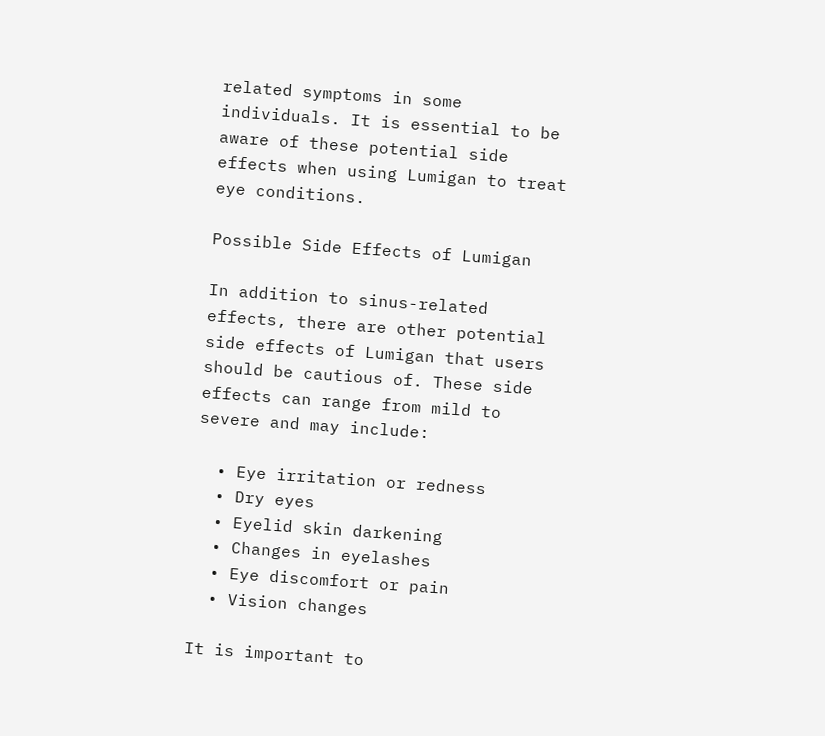related symptoms in some individuals. It is essential to be aware of these potential side effects when using Lumigan to treat eye conditions.

Possible Side Effects of Lumigan

In addition to sinus-related effects, there are other potential side effects of Lumigan that users should be cautious of. These side effects can range from mild to severe and may include:

  • Eye irritation or redness
  • Dry eyes
  • Eyelid skin darkening
  • Changes in eyelashes
  • Eye discomfort or pain
  • Vision changes

It is important to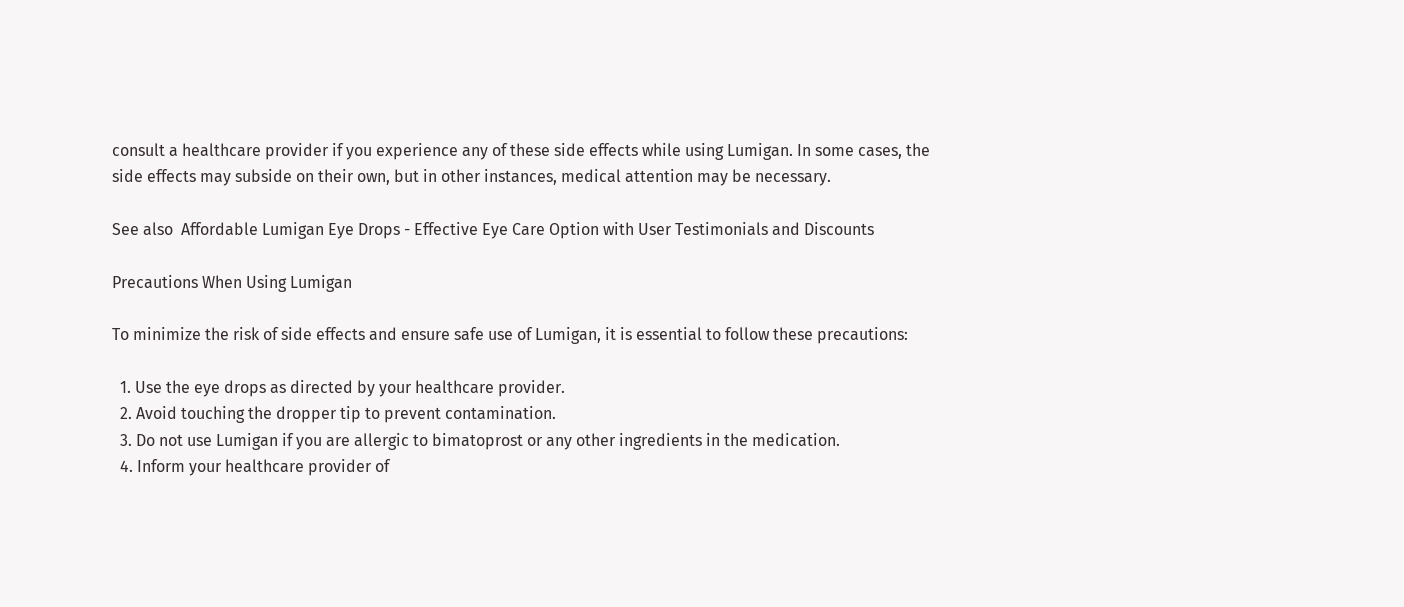consult a healthcare provider if you experience any of these side effects while using Lumigan. In some cases, the side effects may subside on their own, but in other instances, medical attention may be necessary.

See also  Affordable Lumigan Eye Drops - Effective Eye Care Option with User Testimonials and Discounts

Precautions When Using Lumigan

To minimize the risk of side effects and ensure safe use of Lumigan, it is essential to follow these precautions:

  1. Use the eye drops as directed by your healthcare provider.
  2. Avoid touching the dropper tip to prevent contamination.
  3. Do not use Lumigan if you are allergic to bimatoprost or any other ingredients in the medication.
  4. Inform your healthcare provider of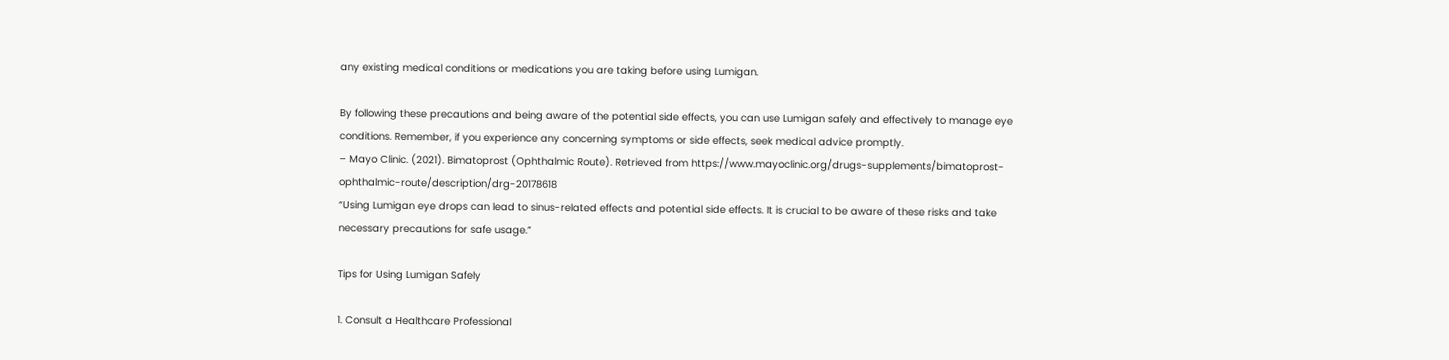any existing medical conditions or medications you are taking before using Lumigan.

By following these precautions and being aware of the potential side effects, you can use Lumigan safely and effectively to manage eye conditions. Remember, if you experience any concerning symptoms or side effects, seek medical advice promptly.
– Mayo Clinic. (2021). Bimatoprost (Ophthalmic Route). Retrieved from https://www.mayoclinic.org/drugs-supplements/bimatoprost-ophthalmic-route/description/drg-20178618
“Using Lumigan eye drops can lead to sinus-related effects and potential side effects. It is crucial to be aware of these risks and take necessary precautions for safe usage.”

Tips for Using Lumigan Safely

1. Consult a Healthcare Professional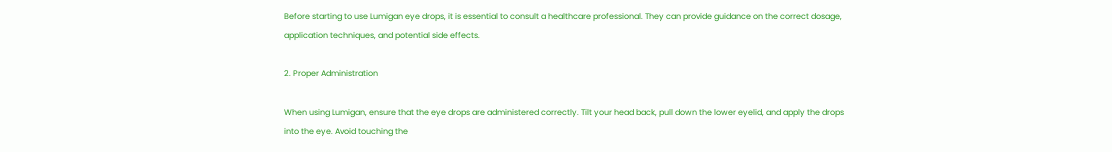Before starting to use Lumigan eye drops, it is essential to consult a healthcare professional. They can provide guidance on the correct dosage, application techniques, and potential side effects.

2. Proper Administration

When using Lumigan, ensure that the eye drops are administered correctly. Tilt your head back, pull down the lower eyelid, and apply the drops into the eye. Avoid touching the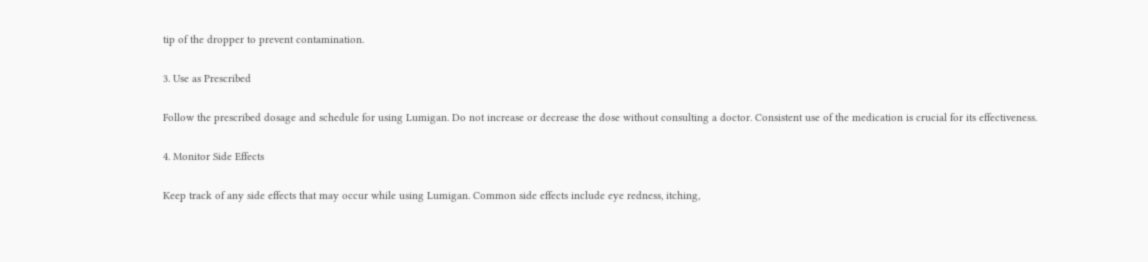tip of the dropper to prevent contamination.

3. Use as Prescribed

Follow the prescribed dosage and schedule for using Lumigan. Do not increase or decrease the dose without consulting a doctor. Consistent use of the medication is crucial for its effectiveness.

4. Monitor Side Effects

Keep track of any side effects that may occur while using Lumigan. Common side effects include eye redness, itching,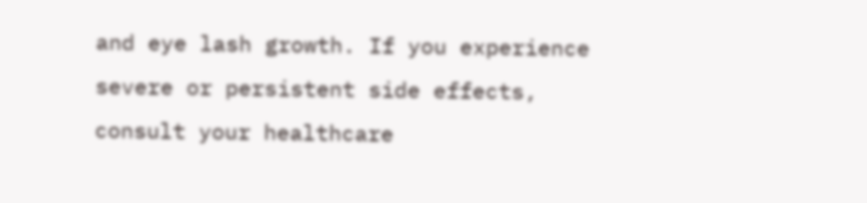and eye lash growth. If you experience severe or persistent side effects, consult your healthcare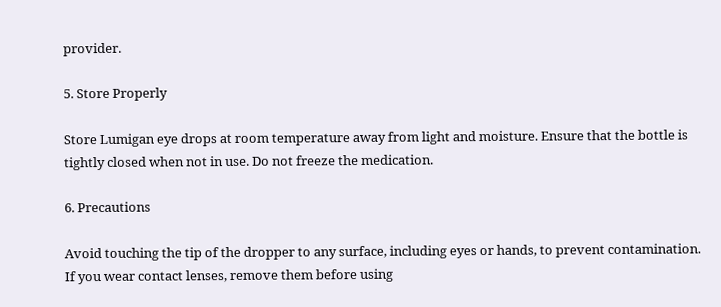provider.

5. Store Properly

Store Lumigan eye drops at room temperature away from light and moisture. Ensure that the bottle is tightly closed when not in use. Do not freeze the medication.

6. Precautions

Avoid touching the tip of the dropper to any surface, including eyes or hands, to prevent contamination. If you wear contact lenses, remove them before using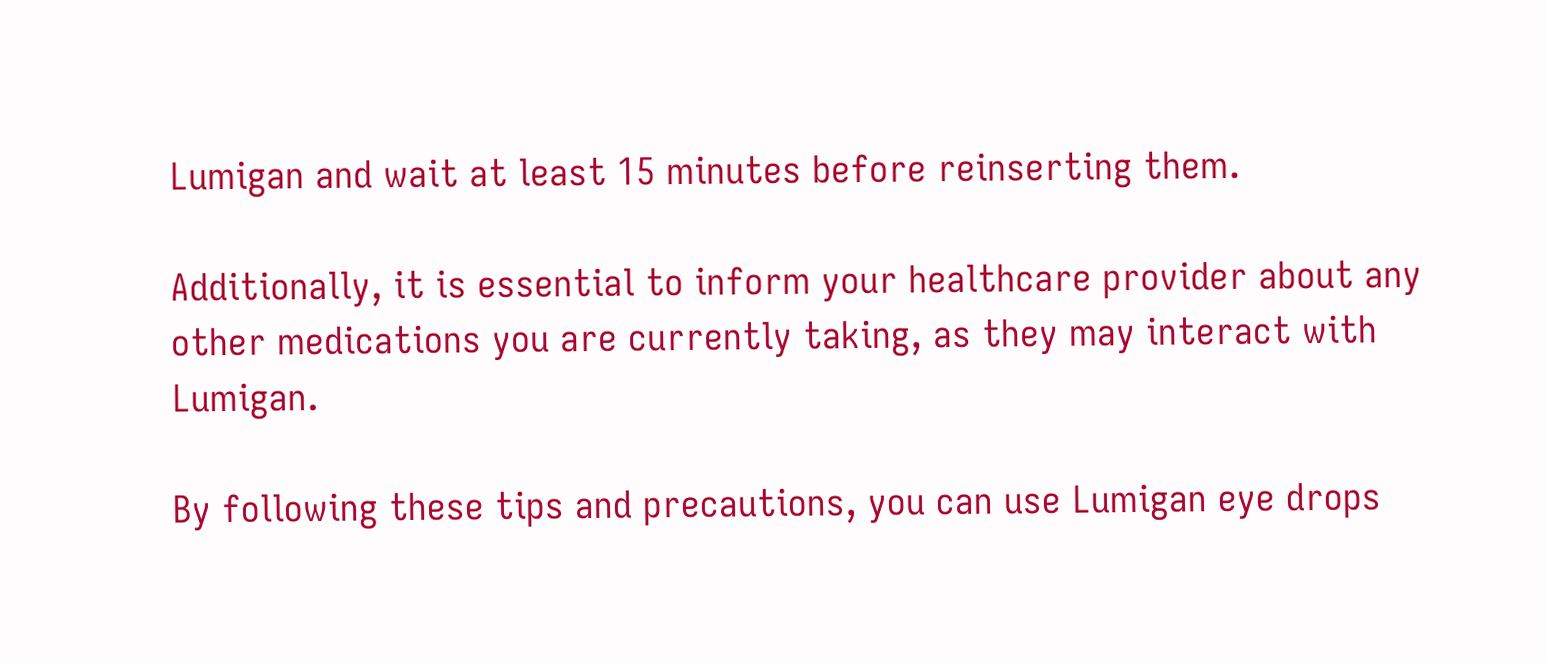Lumigan and wait at least 15 minutes before reinserting them.

Additionally, it is essential to inform your healthcare provider about any other medications you are currently taking, as they may interact with Lumigan.

By following these tips and precautions, you can use Lumigan eye drops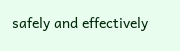safely and effectively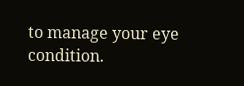to manage your eye condition.